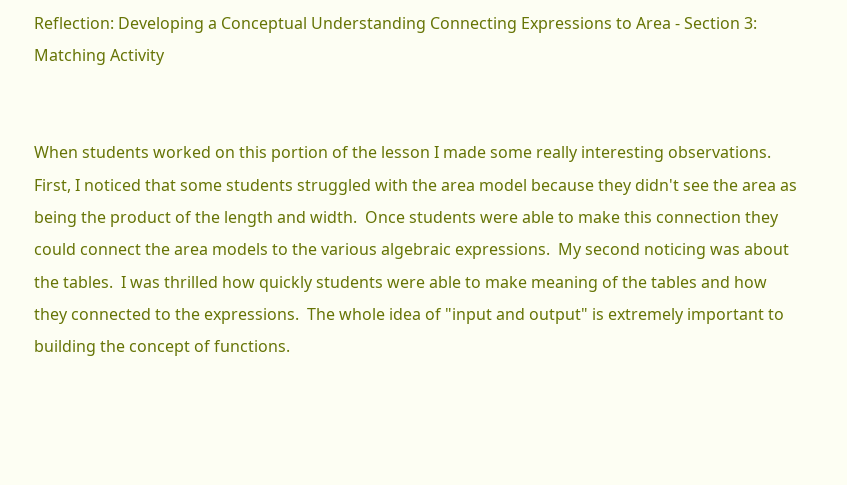Reflection: Developing a Conceptual Understanding Connecting Expressions to Area - Section 3: Matching Activity


When students worked on this portion of the lesson I made some really interesting observations.  First, I noticed that some students struggled with the area model because they didn't see the area as being the product of the length and width.  Once students were able to make this connection they could connect the area models to the various algebraic expressions.  My second noticing was about the tables.  I was thrilled how quickly students were able to make meaning of the tables and how they connected to the expressions.  The whole idea of "input and output" is extremely important to building the concept of functions.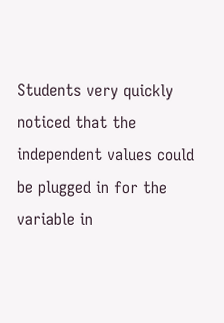Students very quickly noticed that the independent values could be plugged in for the variable in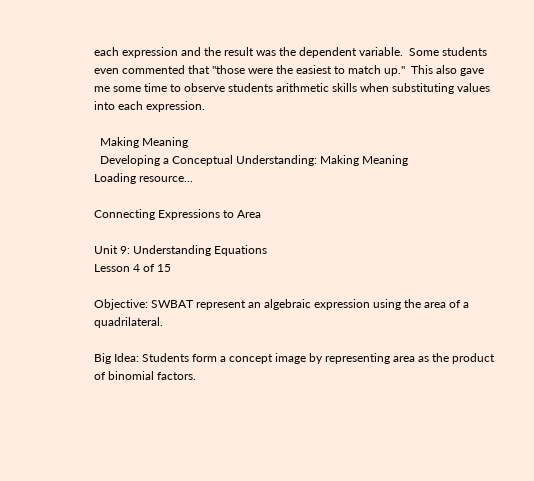each expression and the result was the dependent variable.  Some students even commented that "those were the easiest to match up."  This also gave me some time to observe students arithmetic skills when substituting values into each expression.

  Making Meaning
  Developing a Conceptual Understanding: Making Meaning
Loading resource...

Connecting Expressions to Area

Unit 9: Understanding Equations
Lesson 4 of 15

Objective: SWBAT represent an algebraic expression using the area of a quadrilateral.

Big Idea: Students form a concept image by representing area as the product of binomial factors.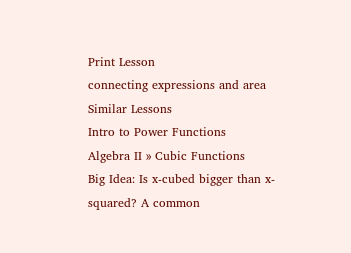Print Lesson
connecting expressions and area
Similar Lessons
Intro to Power Functions
Algebra II » Cubic Functions
Big Idea: Is x-cubed bigger than x-squared? A common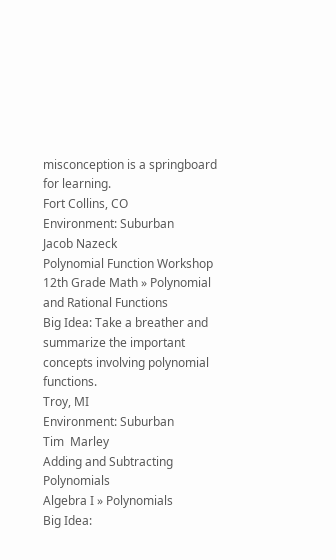misconception is a springboard for learning.
Fort Collins, CO
Environment: Suburban
Jacob Nazeck
Polynomial Function Workshop
12th Grade Math » Polynomial and Rational Functions
Big Idea: Take a breather and summarize the important concepts involving polynomial functions.
Troy, MI
Environment: Suburban
Tim  Marley
Adding and Subtracting Polynomials
Algebra I » Polynomials
Big Idea: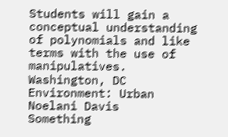Students will gain a conceptual understanding of polynomials and like terms with the use of manipulatives.
Washington, DC
Environment: Urban
Noelani Davis
Something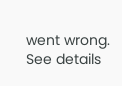went wrong. See details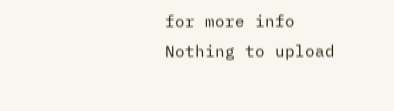for more info
Nothing to upload